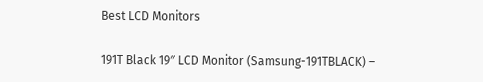Best LCD Monitors

191T Black 19″ LCD Monitor (Samsung-191TBLACK) –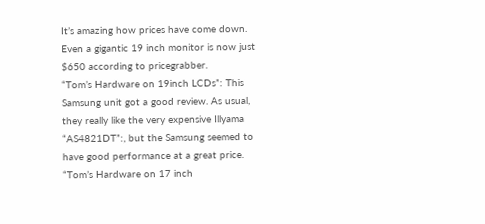It’s amazing how prices have come down. Even a gigantic 19 inch monitor is now just $650 according to pricegrabber.
“Tom’s Hardware on 19inch LCDs”: This Samsung unit got a good review. As usual, they really like the very expensive Illyama “AS4821DT”:, but the Samsung seemed to have good performance at a great price.
“Tom’s Hardware on 17 inch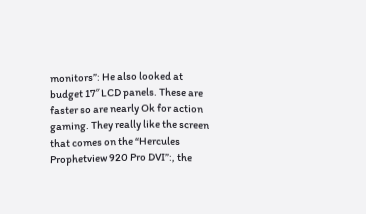monitors”: He also looked at budget 17″ LCD panels. These are faster so are nearly Ok for action gaming. They really like the screen that comes on the “Hercules Prophetview 920 Pro DVI”:, the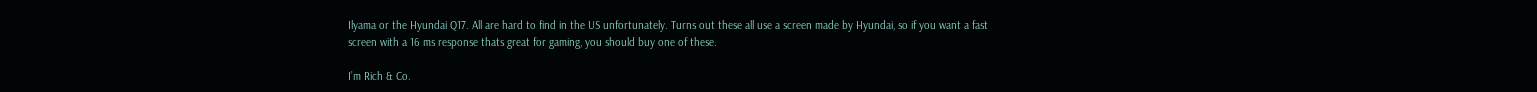Ilyama or the Hyundai Q17. All are hard to find in the US unfortunately. Turns out these all use a screen made by Hyundai, so if you want a fast screen with a 16 ms response thats great for gaming, you should buy one of these.

I’m Rich & Co.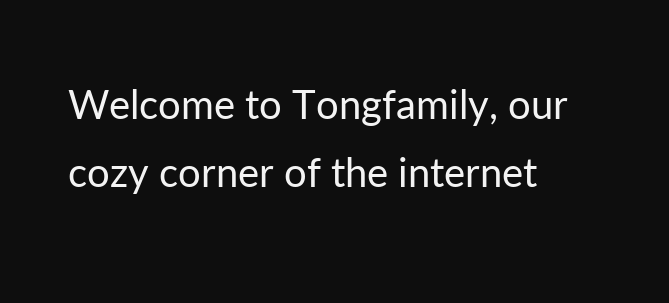Welcome to Tongfamily, our cozy corner of the internet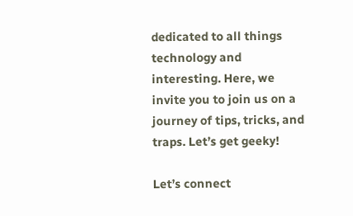dedicated to all things technology and interesting. Here, we invite you to join us on a journey of tips, tricks, and traps. Let’s get geeky!

Let’s connect